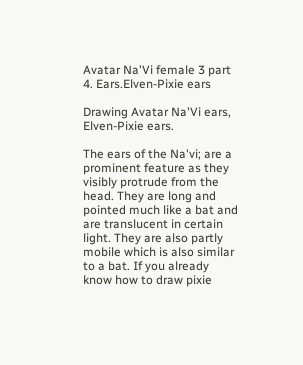Avatar Na'Vi female 3 part 4. Ears.Elven-Pixie ears

Drawing Avatar Na'Vi ears, Elven-Pixie ears.

The ears of the Na'vi; are a prominent feature as they visibly protrude from the head. They are long and pointed much like a bat and are translucent in certain light. They are also partly mobile which is also similar to a bat. If you already know how to draw pixie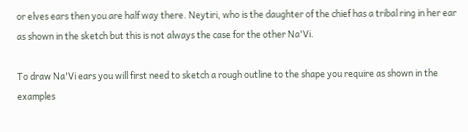or elves ears then you are half way there. Neytiri, who is the daughter of the chief has a tribal ring in her ear as shown in the sketch but this is not always the case for the other Na'Vi.

To draw Na'Vi ears you will first need to sketch a rough outline to the shape you require as shown in the examples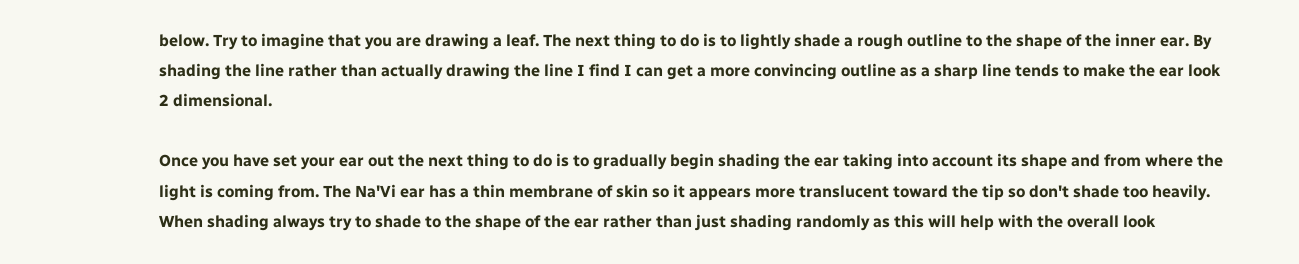below. Try to imagine that you are drawing a leaf. The next thing to do is to lightly shade a rough outline to the shape of the inner ear. By shading the line rather than actually drawing the line I find I can get a more convincing outline as a sharp line tends to make the ear look 2 dimensional.

Once you have set your ear out the next thing to do is to gradually begin shading the ear taking into account its shape and from where the light is coming from. The Na'Vi ear has a thin membrane of skin so it appears more translucent toward the tip so don't shade too heavily. When shading always try to shade to the shape of the ear rather than just shading randomly as this will help with the overall look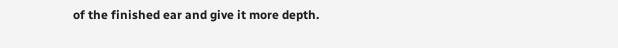of the finished ear and give it more depth.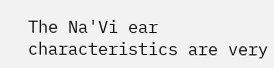The Na'Vi ear characteristics are very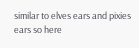similar to elves ears and pixies ears so here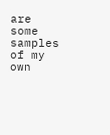are some samples of my own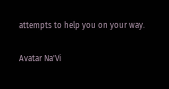attempts to help you on your way.

Avatar Na'Vi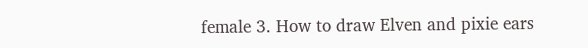female 3. How to draw Elven and pixie ears